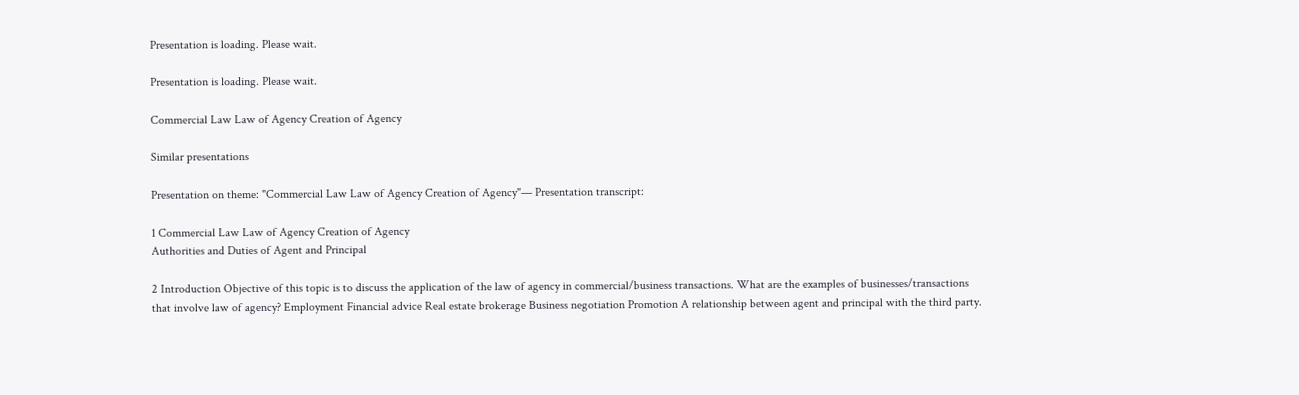Presentation is loading. Please wait.

Presentation is loading. Please wait.

Commercial Law Law of Agency Creation of Agency

Similar presentations

Presentation on theme: "Commercial Law Law of Agency Creation of Agency"— Presentation transcript:

1 Commercial Law Law of Agency Creation of Agency
Authorities and Duties of Agent and Principal

2 Introduction Objective of this topic is to discuss the application of the law of agency in commercial/business transactions. What are the examples of businesses/transactions that involve law of agency? Employment Financial advice Real estate brokerage Business negotiation Promotion A relationship between agent and principal with the third party.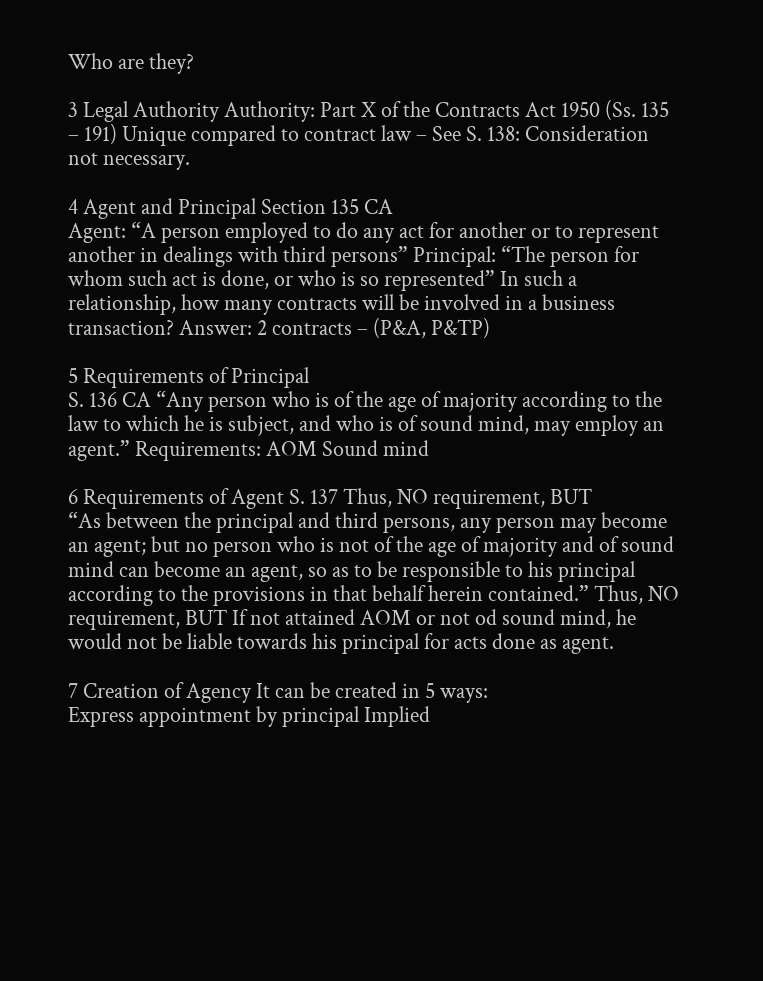Who are they?

3 Legal Authority Authority: Part X of the Contracts Act 1950 (Ss. 135 – 191) Unique compared to contract law – See S. 138: Consideration not necessary.

4 Agent and Principal Section 135 CA
Agent: “A person employed to do any act for another or to represent another in dealings with third persons” Principal: “The person for whom such act is done, or who is so represented” In such a relationship, how many contracts will be involved in a business transaction? Answer: 2 contracts – (P&A, P&TP)

5 Requirements of Principal
S. 136 CA “Any person who is of the age of majority according to the law to which he is subject, and who is of sound mind, may employ an agent.” Requirements: AOM Sound mind

6 Requirements of Agent S. 137 Thus, NO requirement, BUT
“As between the principal and third persons, any person may become an agent; but no person who is not of the age of majority and of sound mind can become an agent, so as to be responsible to his principal according to the provisions in that behalf herein contained.” Thus, NO requirement, BUT If not attained AOM or not od sound mind, he would not be liable towards his principal for acts done as agent.

7 Creation of Agency It can be created in 5 ways:
Express appointment by principal Implied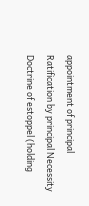appointment of principal Ratification by principal Necessity Doctrine of estoppel (holding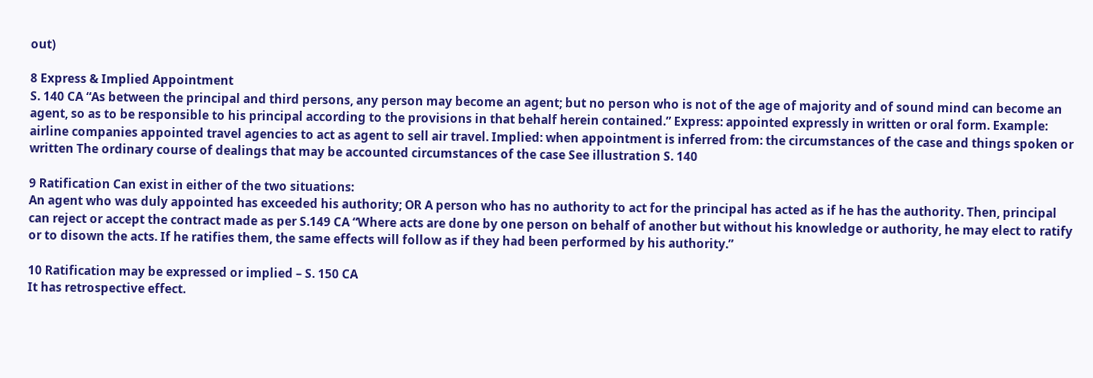out)

8 Express & Implied Appointment
S. 140 CA “As between the principal and third persons, any person may become an agent; but no person who is not of the age of majority and of sound mind can become an agent, so as to be responsible to his principal according to the provisions in that behalf herein contained.” Express: appointed expressly in written or oral form. Example: airline companies appointed travel agencies to act as agent to sell air travel. Implied: when appointment is inferred from: the circumstances of the case and things spoken or written The ordinary course of dealings that may be accounted circumstances of the case See illustration S. 140

9 Ratification Can exist in either of the two situations:
An agent who was duly appointed has exceeded his authority; OR A person who has no authority to act for the principal has acted as if he has the authority. Then, principal can reject or accept the contract made as per S.149 CA “Where acts are done by one person on behalf of another but without his knowledge or authority, he may elect to ratify or to disown the acts. If he ratifies them, the same effects will follow as if they had been performed by his authority.”

10 Ratification may be expressed or implied – S. 150 CA
It has retrospective effect.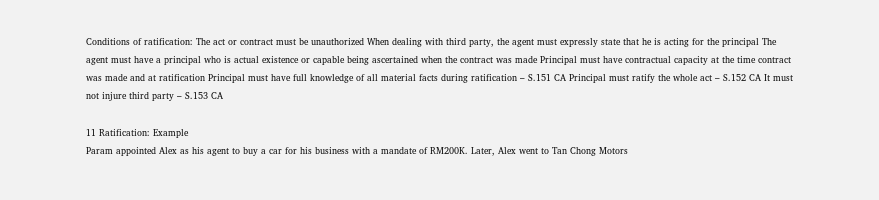Conditions of ratification: The act or contract must be unauthorized When dealing with third party, the agent must expressly state that he is acting for the principal The agent must have a principal who is actual existence or capable being ascertained when the contract was made Principal must have contractual capacity at the time contract was made and at ratification Principal must have full knowledge of all material facts during ratification – S.151 CA Principal must ratify the whole act – S.152 CA It must not injure third party – S.153 CA

11 Ratification: Example
Param appointed Alex as his agent to buy a car for his business with a mandate of RM200K. Later, Alex went to Tan Chong Motors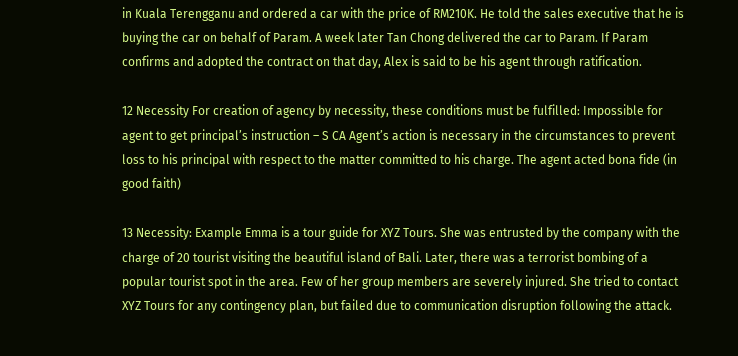in Kuala Terengganu and ordered a car with the price of RM210K. He told the sales executive that he is buying the car on behalf of Param. A week later Tan Chong delivered the car to Param. If Param confirms and adopted the contract on that day, Alex is said to be his agent through ratification.

12 Necessity For creation of agency by necessity, these conditions must be fulfilled: Impossible for agent to get principal’s instruction – S CA Agent’s action is necessary in the circumstances to prevent loss to his principal with respect to the matter committed to his charge. The agent acted bona fide (in good faith)

13 Necessity: Example Emma is a tour guide for XYZ Tours. She was entrusted by the company with the charge of 20 tourist visiting the beautiful island of Bali. Later, there was a terrorist bombing of a popular tourist spot in the area. Few of her group members are severely injured. She tried to contact XYZ Tours for any contingency plan, but failed due to communication disruption following the attack.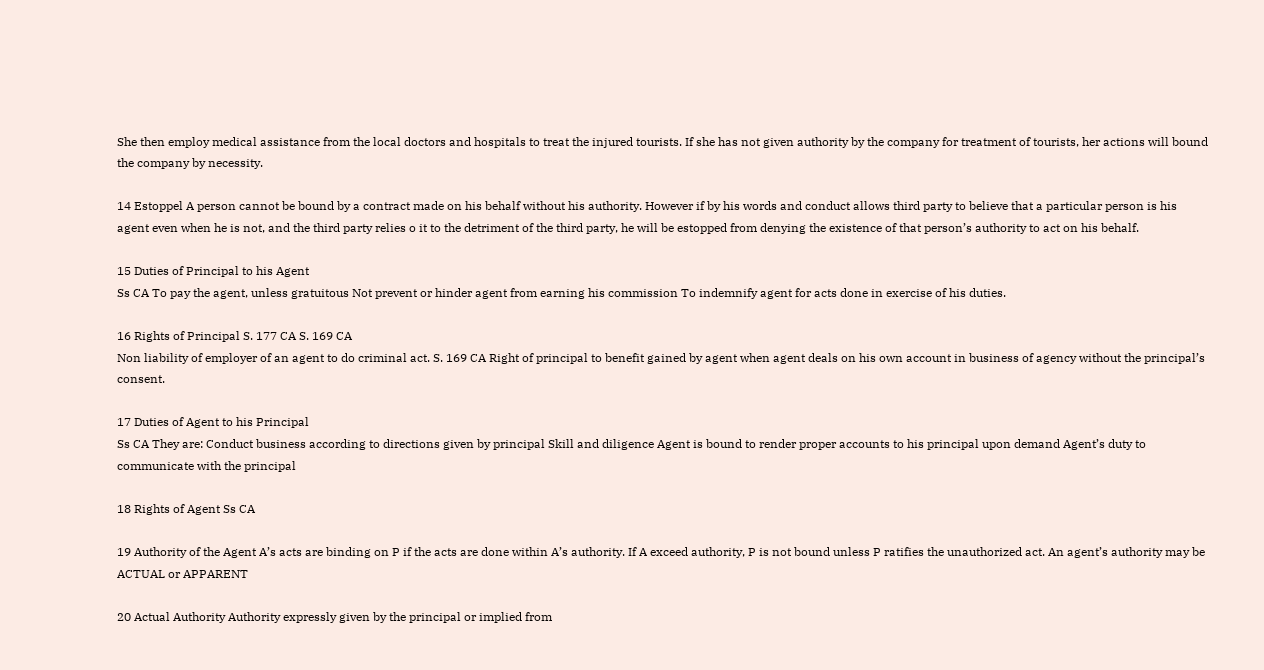She then employ medical assistance from the local doctors and hospitals to treat the injured tourists. If she has not given authority by the company for treatment of tourists, her actions will bound the company by necessity.

14 Estoppel A person cannot be bound by a contract made on his behalf without his authority. However if by his words and conduct allows third party to believe that a particular person is his agent even when he is not, and the third party relies o it to the detriment of the third party, he will be estopped from denying the existence of that person’s authority to act on his behalf.

15 Duties of Principal to his Agent
Ss CA To pay the agent, unless gratuitous Not prevent or hinder agent from earning his commission To indemnify agent for acts done in exercise of his duties.

16 Rights of Principal S. 177 CA S. 169 CA
Non liability of employer of an agent to do criminal act. S. 169 CA Right of principal to benefit gained by agent when agent deals on his own account in business of agency without the principal’s consent.

17 Duties of Agent to his Principal
Ss CA They are: Conduct business according to directions given by principal Skill and diligence Agent is bound to render proper accounts to his principal upon demand Agent’s duty to communicate with the principal

18 Rights of Agent Ss CA

19 Authority of the Agent A’s acts are binding on P if the acts are done within A’s authority. If A exceed authority, P is not bound unless P ratifies the unauthorized act. An agent’s authority may be ACTUAL or APPARENT

20 Actual Authority Authority expressly given by the principal or implied from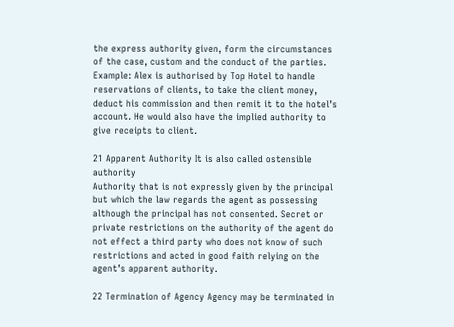the express authority given, form the circumstances of the case, custom and the conduct of the parties. Example: Alex is authorised by Top Hotel to handle reservations of clients, to take the client money, deduct his commission and then remit it to the hotel’s account. He would also have the implied authority to give receipts to client.

21 Apparent Authority It is also called ostensible authority
Authority that is not expressly given by the principal but which the law regards the agent as possessing although the principal has not consented. Secret or private restrictions on the authority of the agent do not effect a third party who does not know of such restrictions and acted in good faith relying on the agent’s apparent authority.

22 Termination of Agency Agency may be terminated in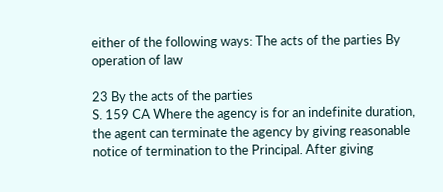either of the following ways: The acts of the parties By operation of law

23 By the acts of the parties
S. 159 CA Where the agency is for an indefinite duration, the agent can terminate the agency by giving reasonable notice of termination to the Principal. After giving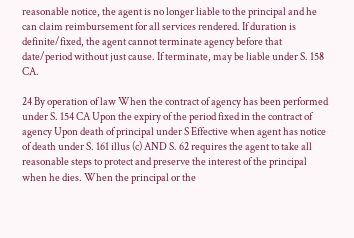reasonable notice, the agent is no longer liable to the principal and he can claim reimbursement for all services rendered. If duration is definite/fixed, the agent cannot terminate agency before that date/period without just cause. If terminate, may be liable under S. 158 CA.

24 By operation of law When the contract of agency has been performed under S. 154 CA Upon the expiry of the period fixed in the contract of agency Upon death of principal under S Effective when agent has notice of death under S. 161 illus (c) AND S. 62 requires the agent to take all reasonable steps to protect and preserve the interest of the principal when he dies. When the principal or the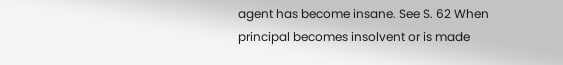agent has become insane. See S. 62 When principal becomes insolvent or is made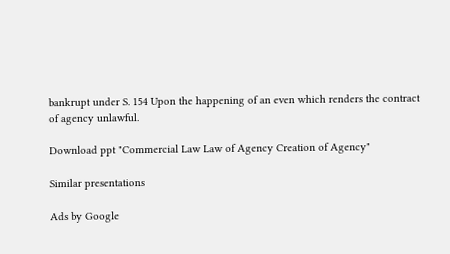bankrupt under S. 154 Upon the happening of an even which renders the contract of agency unlawful.

Download ppt "Commercial Law Law of Agency Creation of Agency"

Similar presentations

Ads by Google